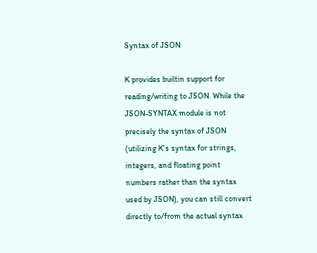Syntax of JSON

K provides builtin support for reading/writing to JSON. While the JSON-SYNTAX module is not precisely the syntax of JSON (utilizing K's syntax for strings, integers, and floating point numbers rather than the syntax used by JSON), you can still convert directly to/from the actual syntax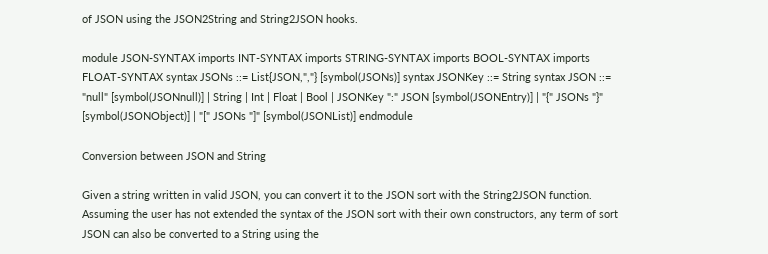of JSON using the JSON2String and String2JSON hooks.

module JSON-SYNTAX imports INT-SYNTAX imports STRING-SYNTAX imports BOOL-SYNTAX imports FLOAT-SYNTAX syntax JSONs ::= List{JSON,","} [symbol(JSONs)] syntax JSONKey ::= String syntax JSON ::= "null" [symbol(JSONnull)] | String | Int | Float | Bool | JSONKey ":" JSON [symbol(JSONEntry)] | "{" JSONs "}" [symbol(JSONObject)] | "[" JSONs "]" [symbol(JSONList)] endmodule

Conversion between JSON and String

Given a string written in valid JSON, you can convert it to the JSON sort with the String2JSON function. Assuming the user has not extended the syntax of the JSON sort with their own constructors, any term of sort JSON can also be converted to a String using the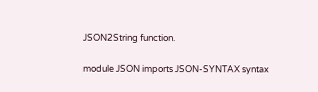JSON2String function.

module JSON imports JSON-SYNTAX syntax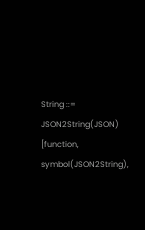String ::= JSON2String(JSON) [function, symbol(JSON2String),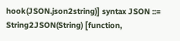hook(JSON.json2string)] syntax JSON ::= String2JSON(String) [function,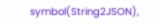symbol(String2JSON),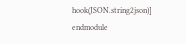hook(JSON.string2json)] endmodule